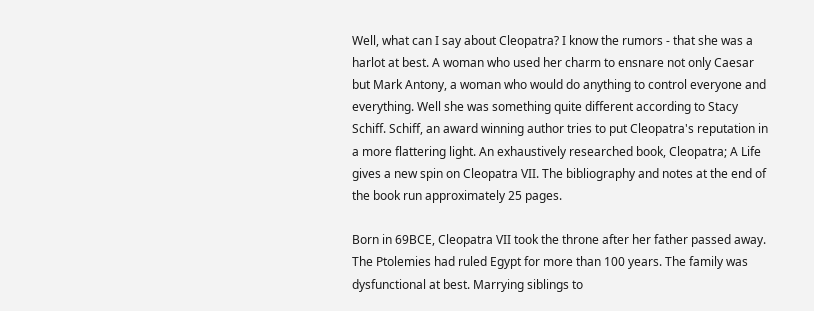Well, what can I say about Cleopatra? I know the rumors - that she was a harlot at best. A woman who used her charm to ensnare not only Caesar but Mark Antony, a woman who would do anything to control everyone and everything. Well she was something quite different according to Stacy Schiff. Schiff, an award winning author tries to put Cleopatra's reputation in a more flattering light. An exhaustively researched book, Cleopatra; A Life gives a new spin on Cleopatra VII. The bibliography and notes at the end of the book run approximately 25 pages.

Born in 69BCE, Cleopatra VII took the throne after her father passed away. The Ptolemies had ruled Egypt for more than 100 years. The family was dysfunctional at best. Marrying siblings to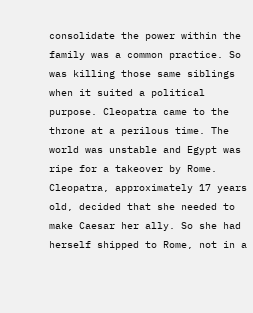consolidate the power within the family was a common practice. So was killing those same siblings when it suited a political purpose. Cleopatra came to the throne at a perilous time. The world was unstable and Egypt was ripe for a takeover by Rome. Cleopatra, approximately 17 years old, decided that she needed to make Caesar her ally. So she had herself shipped to Rome, not in a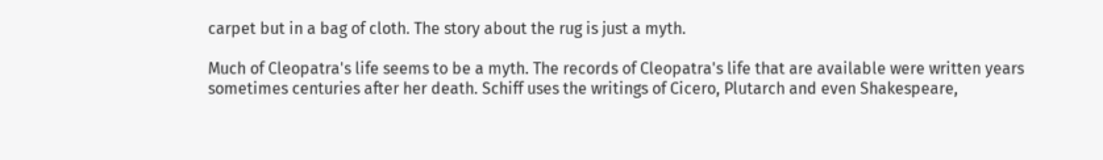carpet but in a bag of cloth. The story about the rug is just a myth.

Much of Cleopatra's life seems to be a myth. The records of Cleopatra's life that are available were written years sometimes centuries after her death. Schiff uses the writings of Cicero, Plutarch and even Shakespeare,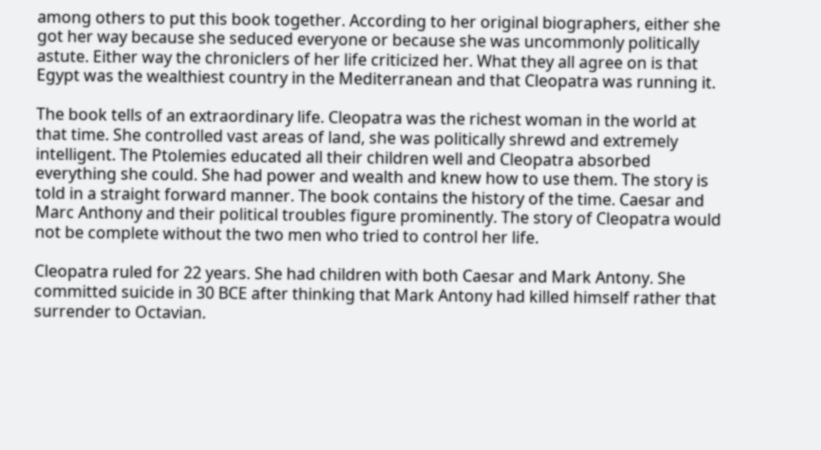among others to put this book together. According to her original biographers, either she got her way because she seduced everyone or because she was uncommonly politically astute. Either way the chroniclers of her life criticized her. What they all agree on is that Egypt was the wealthiest country in the Mediterranean and that Cleopatra was running it.

The book tells of an extraordinary life. Cleopatra was the richest woman in the world at that time. She controlled vast areas of land, she was politically shrewd and extremely intelligent. The Ptolemies educated all their children well and Cleopatra absorbed everything she could. She had power and wealth and knew how to use them. The story is told in a straight forward manner. The book contains the history of the time. Caesar and Marc Anthony and their political troubles figure prominently. The story of Cleopatra would not be complete without the two men who tried to control her life.

Cleopatra ruled for 22 years. She had children with both Caesar and Mark Antony. She committed suicide in 30 BCE after thinking that Mark Antony had killed himself rather that surrender to Octavian.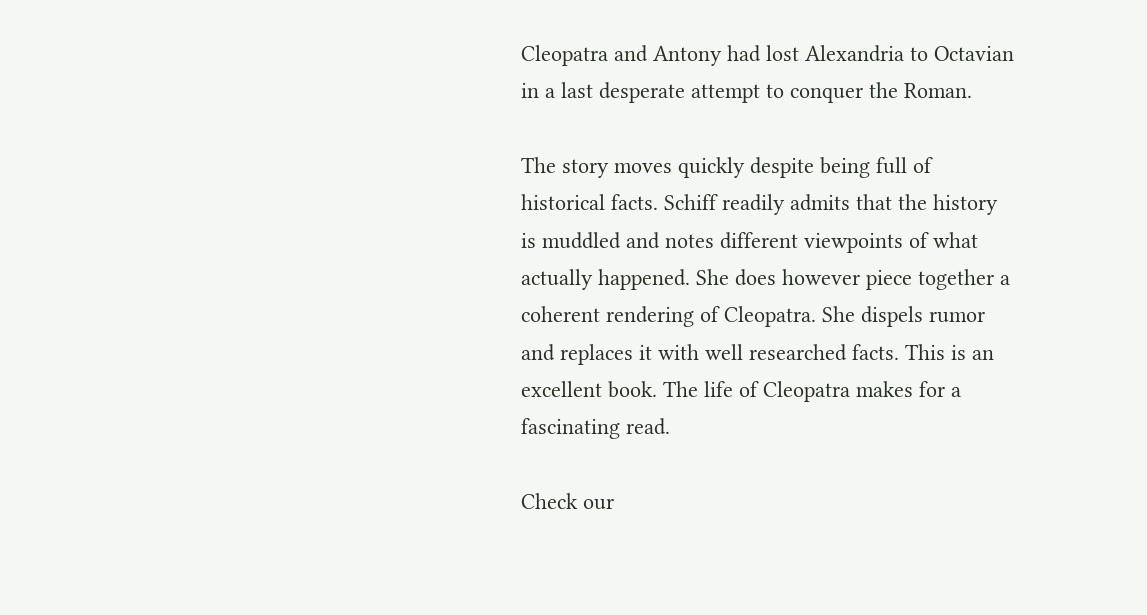Cleopatra and Antony had lost Alexandria to Octavian in a last desperate attempt to conquer the Roman.

The story moves quickly despite being full of historical facts. Schiff readily admits that the history is muddled and notes different viewpoints of what actually happened. She does however piece together a coherent rendering of Cleopatra. She dispels rumor and replaces it with well researched facts. This is an excellent book. The life of Cleopatra makes for a fascinating read.

Check our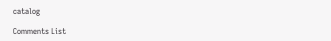catalog

Comments List